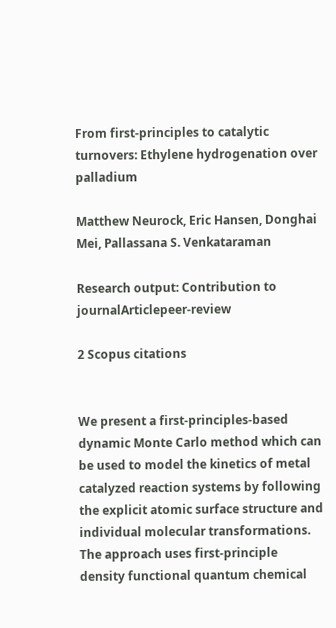From first-principles to catalytic turnovers: Ethylene hydrogenation over palladium

Matthew Neurock, Eric Hansen, Donghai Mei, Pallassana S. Venkataraman

Research output: Contribution to journalArticlepeer-review

2 Scopus citations


We present a first-principles-based dynamic Monte Carlo method which can be used to model the kinetics of metal catalyzed reaction systems by following the explicit atomic surface structure and individual molecular transformations. The approach uses first-principle density functional quantum chemical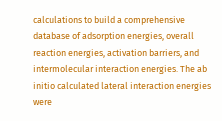calculations to build a comprehensive database of adsorption energies, overall reaction energies, activation barriers, and intermolecular interaction energies. The ab initio calculated lateral interaction energies were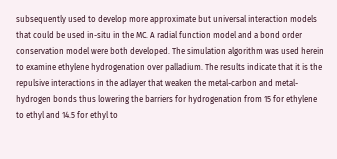subsequently used to develop more approximate but universal interaction models that could be used in-situ in the MC. A radial function model and a bond order conservation model were both developed. The simulation algorithm was used herein to examine ethylene hydrogenation over palladium. The results indicate that it is the repulsive interactions in the adlayer that weaken the metal-carbon and metal-hydrogen bonds thus lowering the barriers for hydrogenation from 15 for ethylene to ethyl and 14.5 for ethyl to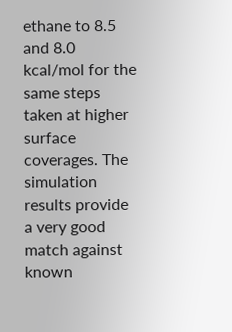ethane to 8.5 and 8.0 kcal/mol for the same steps taken at higher surface coverages. The simulation results provide a very good match against known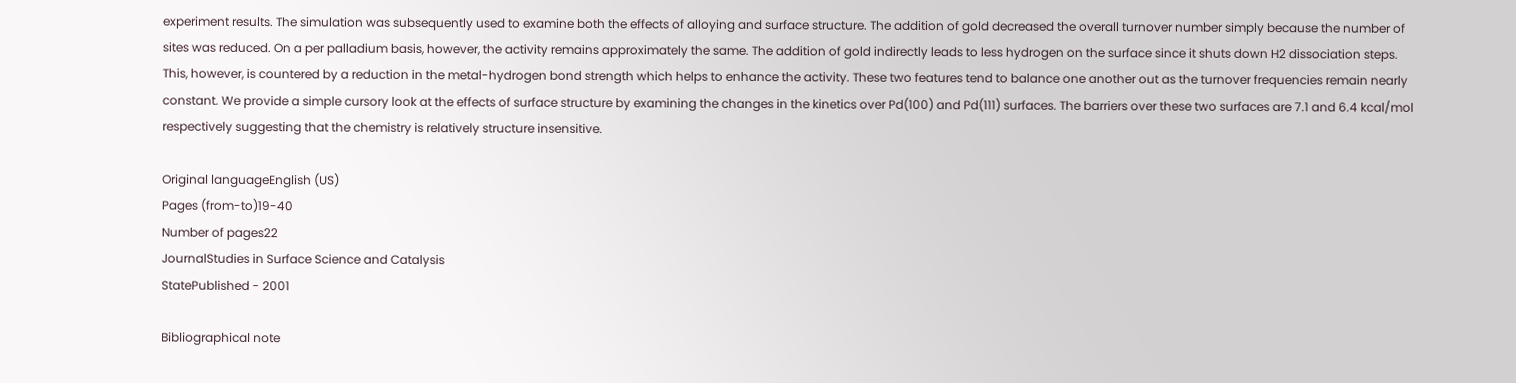experiment results. The simulation was subsequently used to examine both the effects of alloying and surface structure. The addition of gold decreased the overall turnover number simply because the number of sites was reduced. On a per palladium basis, however, the activity remains approximately the same. The addition of gold indirectly leads to less hydrogen on the surface since it shuts down H2 dissociation steps. This, however, is countered by a reduction in the metal-hydrogen bond strength which helps to enhance the activity. These two features tend to balance one another out as the turnover frequencies remain nearly constant. We provide a simple cursory look at the effects of surface structure by examining the changes in the kinetics over Pd(100) and Pd(111) surfaces. The barriers over these two surfaces are 7.1 and 6.4 kcal/mol respectively suggesting that the chemistry is relatively structure insensitive.

Original languageEnglish (US)
Pages (from-to)19-40
Number of pages22
JournalStudies in Surface Science and Catalysis
StatePublished - 2001

Bibliographical note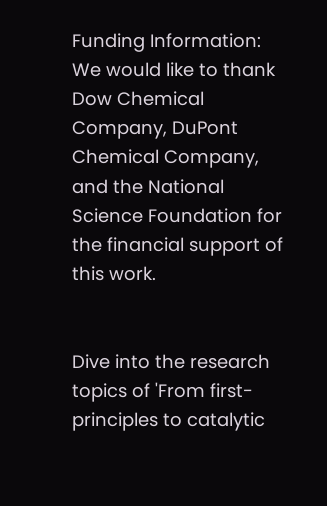Funding Information:
We would like to thank Dow Chemical Company, DuPont Chemical Company, and the National Science Foundation for the financial support of this work.


Dive into the research topics of 'From first-principles to catalytic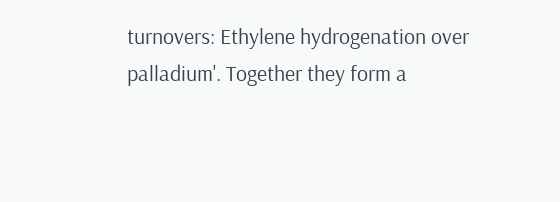turnovers: Ethylene hydrogenation over palladium'. Together they form a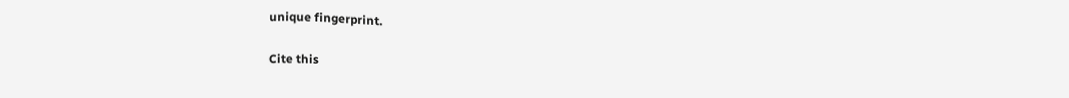unique fingerprint.

Cite this